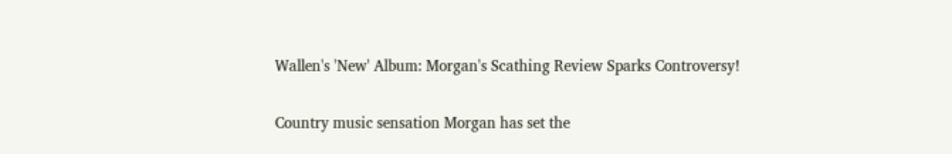Wallen's 'New' Album: Morgan's Scathing Review Sparks Controversy!

Country music sensation Morgan has set the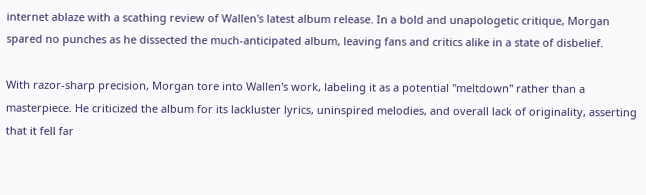internet ablaze with a scathing review of Wallen's latest album release. In a bold and unapologetic critique, Morgan spared no punches as he dissected the much-anticipated album, leaving fans and critics alike in a state of disbelief.

With razor-sharp precision, Morgan tore into Wallen's work, labeling it as a potential "meltdown" rather than a masterpiece. He criticized the album for its lackluster lyrics, uninspired melodies, and overall lack of originality, asserting that it fell far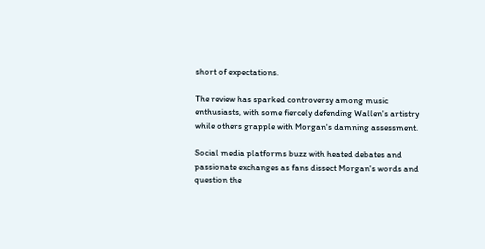short of expectations.

The review has sparked controversy among music enthusiasts, with some fiercely defending Wallen's artistry while others grapple with Morgan's damning assessment.

Social media platforms buzz with heated debates and passionate exchanges as fans dissect Morgan's words and question the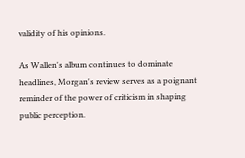validity of his opinions.

As Wallen's album continues to dominate headlines, Morgan's review serves as a poignant reminder of the power of criticism in shaping public perception.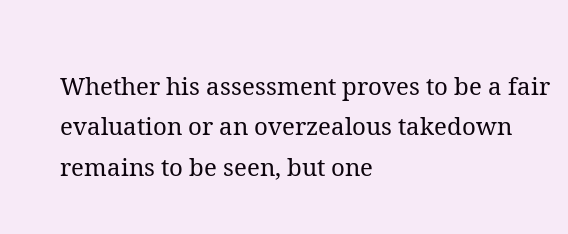Whether his assessment proves to be a fair evaluation or an overzealous takedown remains to be seen, but one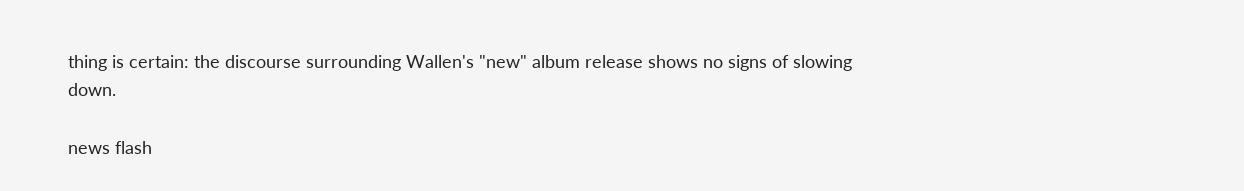thing is certain: the discourse surrounding Wallen's "new" album release shows no signs of slowing down.

news flash